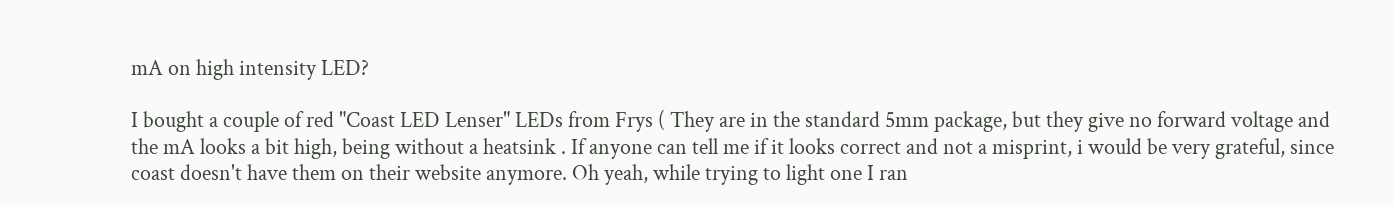mA on high intensity LED?

I bought a couple of red "Coast LED Lenser" LEDs from Frys ( They are in the standard 5mm package, but they give no forward voltage and the mA looks a bit high, being without a heatsink . If anyone can tell me if it looks correct and not a misprint, i would be very grateful, since coast doesn't have them on their website anymore. Oh yeah, while trying to light one I ran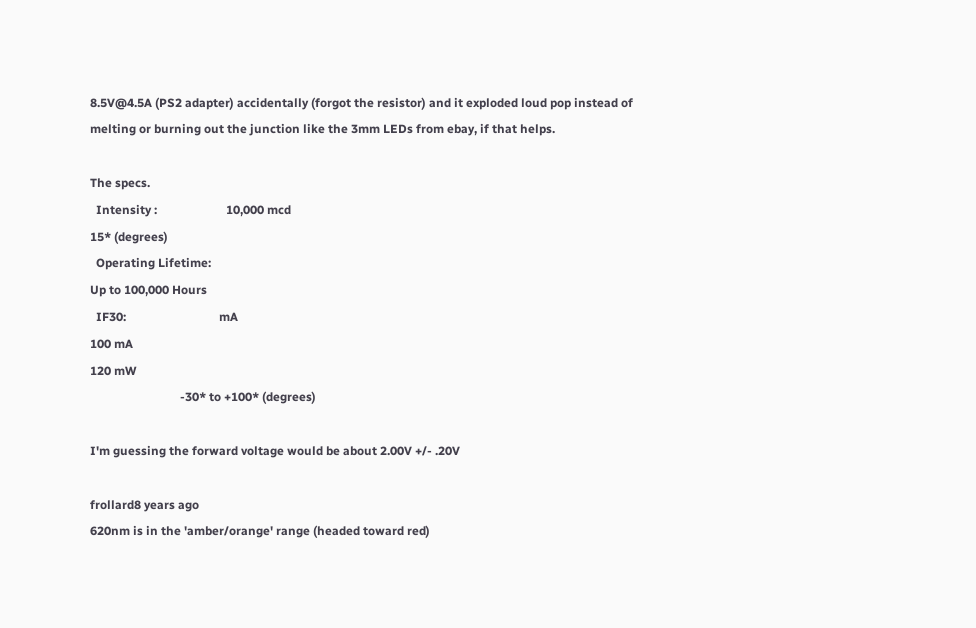8.5V@4.5A (PS2 adapter) accidentally (forgot the resistor) and it exploded loud pop instead of melting or burning out the junction like the 3mm LEDs from ebay, if that helps.

The specs.
  Intensity :                       10,000 mcd
15* (degrees)
  Operating Lifetime:
Up to 100,000 Hours
  IF30:                               mA
100 mA
120 mW
                              -30* to +100* (degrees)

I'm guessing the forward voltage would be about 2.00V +/- .20V

frollard8 years ago
620nm is in the 'amber/orange' range (headed toward red)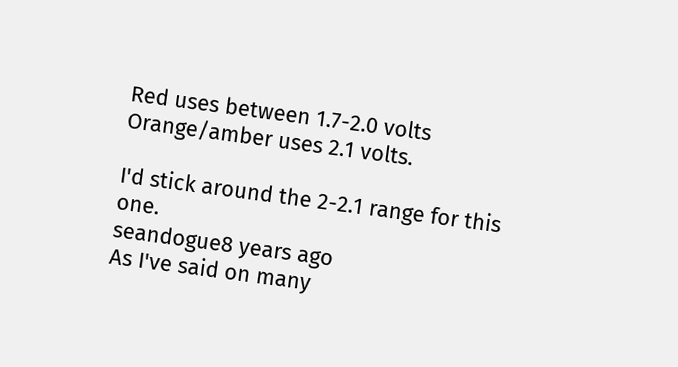Red uses between 1.7-2.0 volts
Orange/amber uses 2.1 volts.

I'd stick around the 2-2.1 range for this one.
seandogue8 years ago
As I've said on many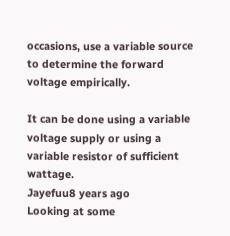occasions, use a variable source to determine the forward voltage empirically.

It can be done using a variable voltage supply or using a variable resistor of sufficient wattage.
Jayefuu8 years ago
Looking at some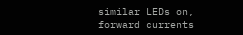similar LEDs on, forward currents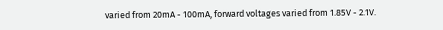varied from 20mA - 100mA, forward voltages varied from 1.85V - 2.1V.